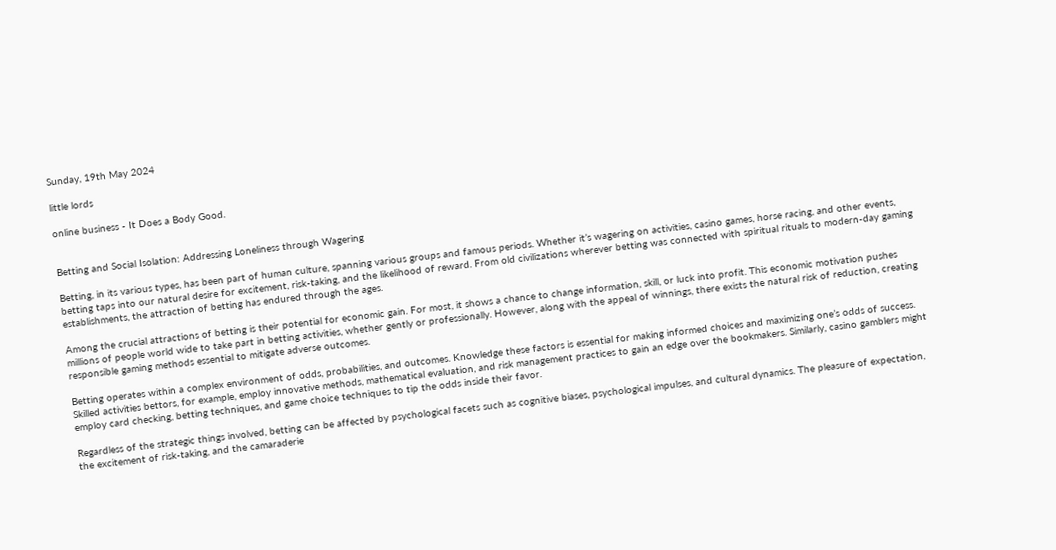Sunday, 19th May 2024

little lords

online business - It Does a Body Good.


Betting and Social Isolation: Addressing Loneliness through Wagering

Betting, in its various types, has been part of human culture, spanning various groups and famous periods. Whether it’s wagering on activities, casino games, horse racing, and other events, betting taps into our natural desire for excitement, risk-taking, and the likelihood of reward. From old civilizations wherever betting was connected with spiritual rituals to modern-day gaming establishments, the attraction of betting has endured through the ages.

Among the crucial attractions of betting is their potential for economic gain. For most, it shows a chance to change information, skill, or luck into profit. This economic motivation pushes millions of people world wide to take part in betting activities, whether gently or professionally. However, along with the appeal of winnings, there exists the natural risk of reduction, creating responsible gaming methods essential to mitigate adverse outcomes.

Betting operates within a complex environment of odds, probabilities, and outcomes. Knowledge these factors is essential for making informed choices and maximizing one’s odds of success. Skilled activities bettors, for example, employ innovative methods, mathematical evaluation, and risk management practices to gain an edge over the bookmakers. Similarly, casino gamblers might employ card checking, betting techniques, and game choice techniques to tip the odds inside their favor.

Regardless of the strategic things involved, betting can be affected by psychological facets such as cognitive biases, psychological impulses, and cultural dynamics. The pleasure of expectation, the excitement of risk-taking, and the camaraderie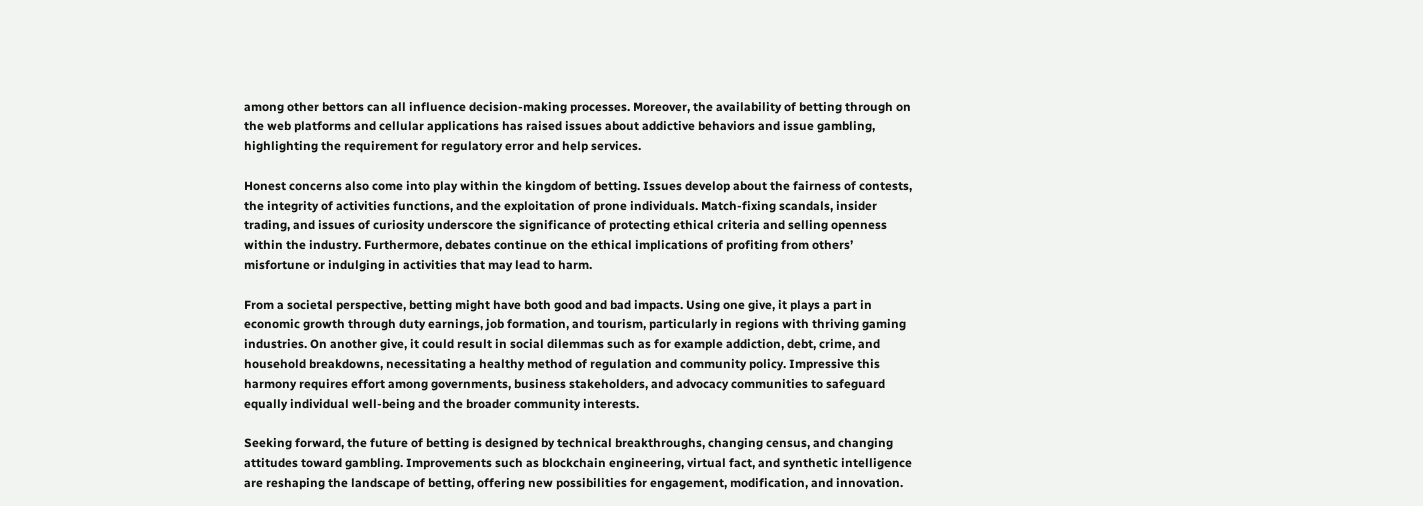among other bettors can all influence decision-making processes. Moreover, the availability of betting through on the web platforms and cellular applications has raised issues about addictive behaviors and issue gambling, highlighting the requirement for regulatory error and help services.

Honest concerns also come into play within the kingdom of betting. Issues develop about the fairness of contests, the integrity of activities functions, and the exploitation of prone individuals. Match-fixing scandals, insider trading, and issues of curiosity underscore the significance of protecting ethical criteria and selling openness within the industry. Furthermore, debates continue on the ethical implications of profiting from others’ misfortune or indulging in activities that may lead to harm.

From a societal perspective, betting might have both good and bad impacts. Using one give, it plays a part in economic growth through duty earnings, job formation, and tourism, particularly in regions with thriving gaming industries. On another give, it could result in social dilemmas such as for example addiction, debt, crime, and household breakdowns, necessitating a healthy method of regulation and community policy. Impressive this harmony requires effort among governments, business stakeholders, and advocacy communities to safeguard equally individual well-being and the broader community interests.

Seeking forward, the future of betting is designed by technical breakthroughs, changing census, and changing attitudes toward gambling. Improvements such as blockchain engineering, virtual fact, and synthetic intelligence are reshaping the landscape of betting, offering new possibilities for engagement, modification, and innovation.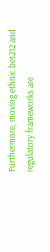Furthermore, moving ethnic bet212 and regulatory frameworks are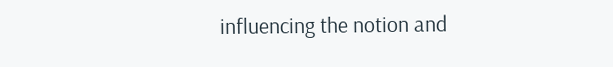influencing the notion and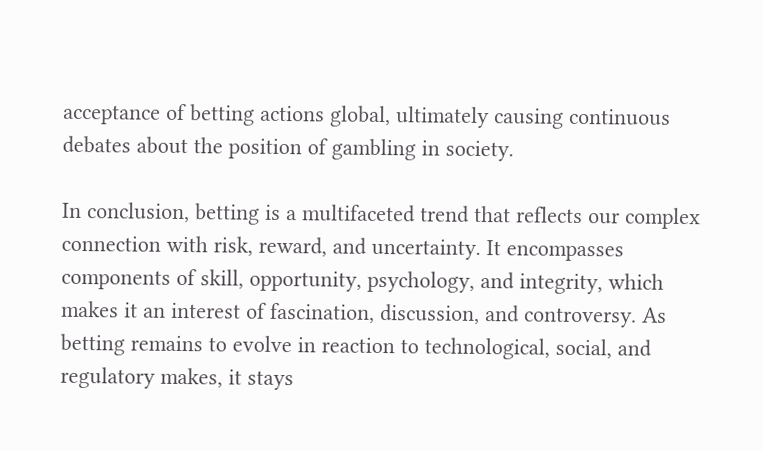acceptance of betting actions global, ultimately causing continuous debates about the position of gambling in society.

In conclusion, betting is a multifaceted trend that reflects our complex connection with risk, reward, and uncertainty. It encompasses components of skill, opportunity, psychology, and integrity, which makes it an interest of fascination, discussion, and controversy. As betting remains to evolve in reaction to technological, social, and regulatory makes, it stays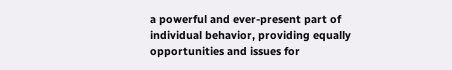a powerful and ever-present part of individual behavior, providing equally opportunities and issues for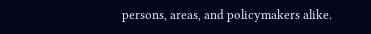persons, areas, and policymakers alike.